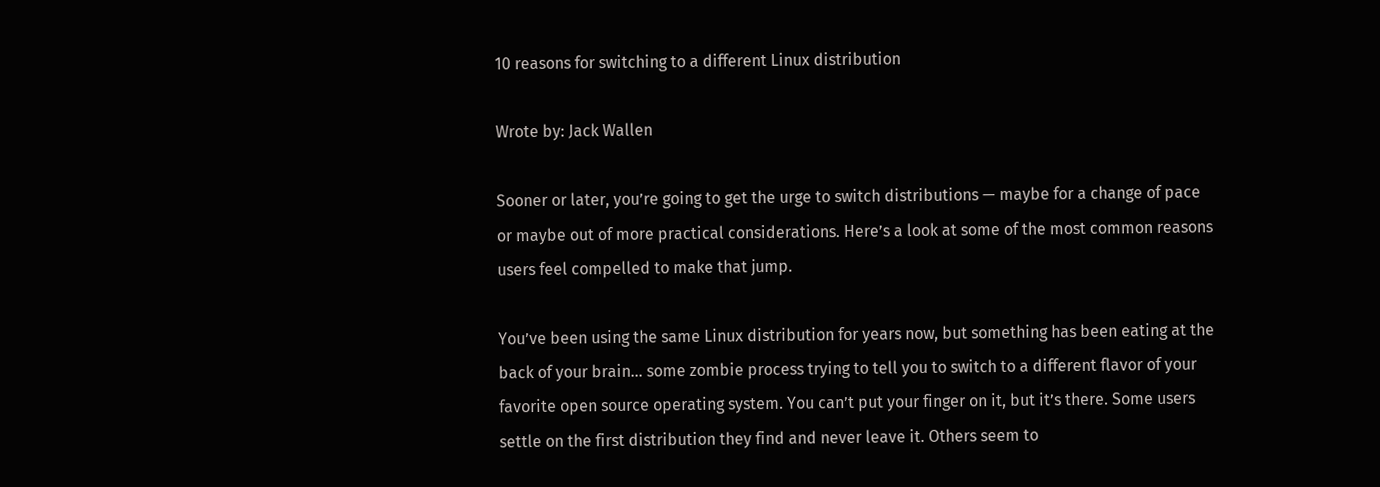10 reasons for switching to a different Linux distribution

Wrote by: Jack Wallen

Sooner or later, you’re going to get the urge to switch distributions — maybe for a change of pace or maybe out of more practical considerations. Here’s a look at some of the most common reasons users feel compelled to make that jump.

You’ve been using the same Linux distribution for years now, but something has been eating at the back of your brain… some zombie process trying to tell you to switch to a different flavor of your favorite open source operating system. You can’t put your finger on it, but it’s there. Some users settle on the first distribution they find and never leave it. Others seem to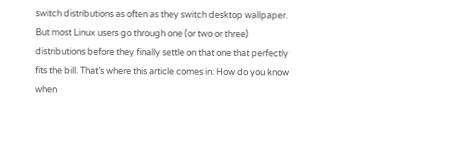switch distributions as often as they switch desktop wallpaper. But most Linux users go through one (or two or three) distributions before they finally settle on that one that perfectly fits the bill. That’s where this article comes in: How do you know when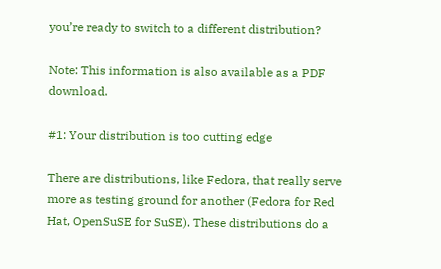you’re ready to switch to a different distribution?

Note: This information is also available as a PDF download.

#1: Your distribution is too cutting edge

There are distributions, like Fedora, that really serve more as testing ground for another (Fedora for Red Hat, OpenSuSE for SuSE). These distributions do a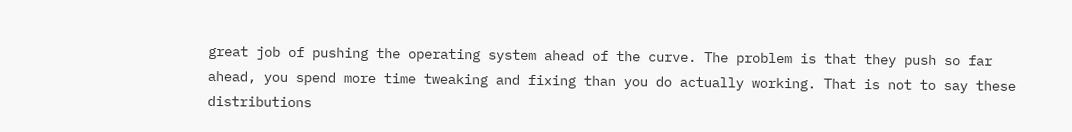great job of pushing the operating system ahead of the curve. The problem is that they push so far ahead, you spend more time tweaking and fixing than you do actually working. That is not to say these distributions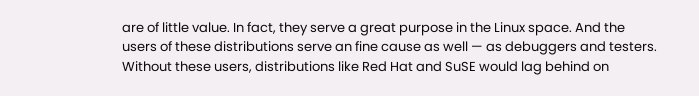are of little value. In fact, they serve a great purpose in the Linux space. And the users of these distributions serve an fine cause as well — as debuggers and testers. Without these users, distributions like Red Hat and SuSE would lag behind on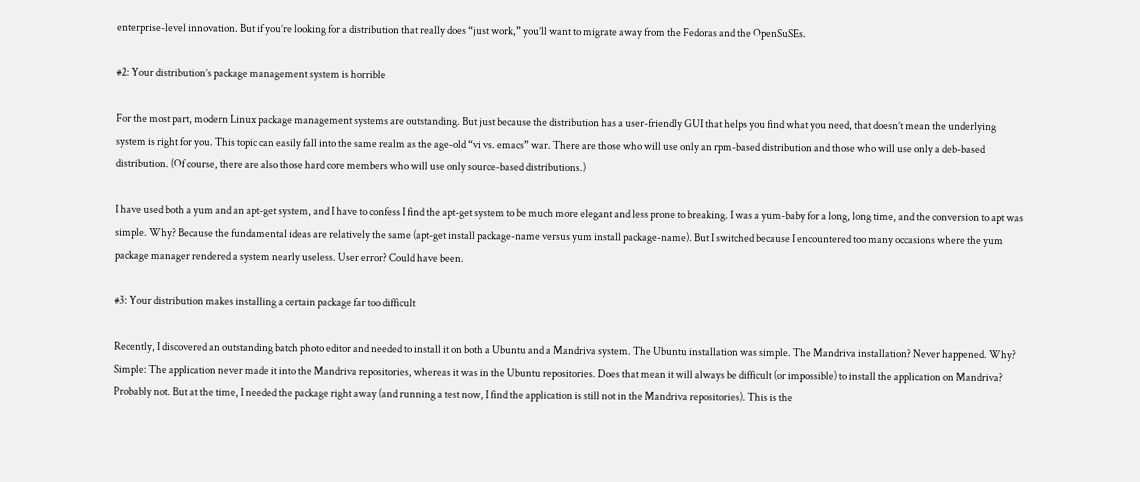enterprise-level innovation. But if you’re looking for a distribution that really does “just work,” you’ll want to migrate away from the Fedoras and the OpenSuSEs.

#2: Your distribution’s package management system is horrible

For the most part, modern Linux package management systems are outstanding. But just because the distribution has a user-friendly GUI that helps you find what you need, that doesn’t mean the underlying system is right for you. This topic can easily fall into the same realm as the age-old “vi vs. emacs” war. There are those who will use only an rpm-based distribution and those who will use only a deb-based distribution. (Of course, there are also those hard core members who will use only source-based distributions.)

I have used both a yum and an apt-get system, and I have to confess I find the apt-get system to be much more elegant and less prone to breaking. I was a yum-baby for a long, long time, and the conversion to apt was simple. Why? Because the fundamental ideas are relatively the same (apt-get install package-name versus yum install package-name). But I switched because I encountered too many occasions where the yum package manager rendered a system nearly useless. User error? Could have been.

#3: Your distribution makes installing a certain package far too difficult

Recently, I discovered an outstanding batch photo editor and needed to install it on both a Ubuntu and a Mandriva system. The Ubuntu installation was simple. The Mandriva installation? Never happened. Why? Simple: The application never made it into the Mandriva repositories, whereas it was in the Ubuntu repositories. Does that mean it will always be difficult (or impossible) to install the application on Mandriva? Probably not. But at the time, I needed the package right away (and running a test now, I find the application is still not in the Mandriva repositories). This is the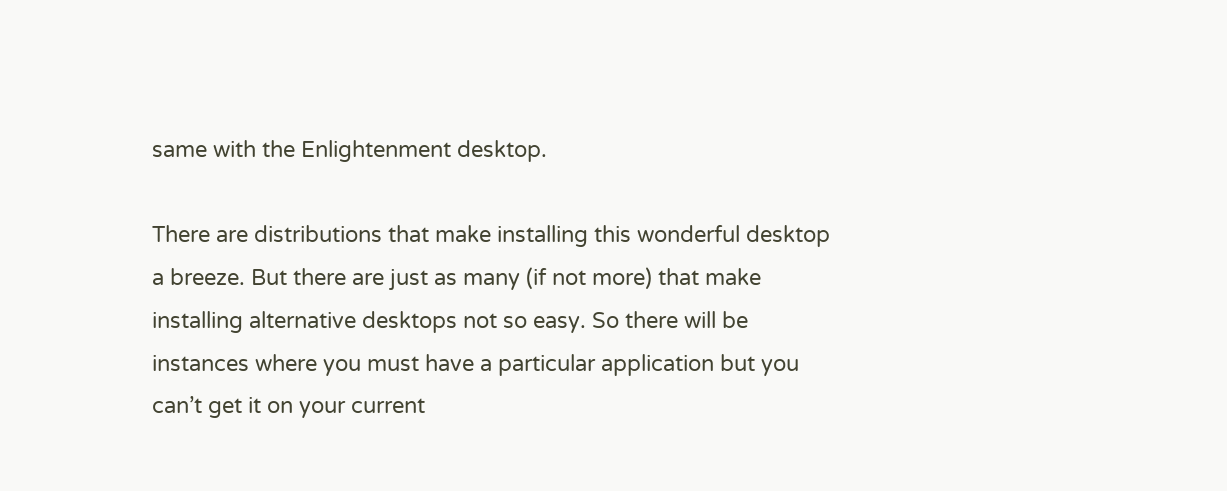same with the Enlightenment desktop.

There are distributions that make installing this wonderful desktop a breeze. But there are just as many (if not more) that make installing alternative desktops not so easy. So there will be instances where you must have a particular application but you can’t get it on your current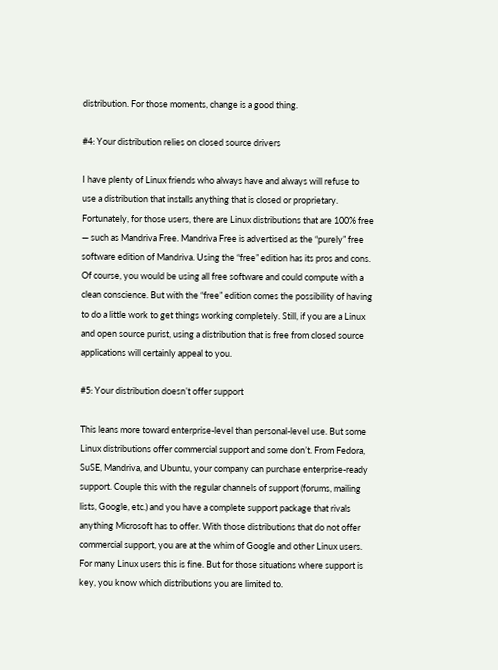distribution. For those moments, change is a good thing.

#4: Your distribution relies on closed source drivers

I have plenty of Linux friends who always have and always will refuse to use a distribution that installs anything that is closed or proprietary. Fortunately, for those users, there are Linux distributions that are 100% free — such as Mandriva Free. Mandriva Free is advertised as the “purely” free software edition of Mandriva. Using the “free” edition has its pros and cons. Of course, you would be using all free software and could compute with a clean conscience. But with the “free” edition comes the possibility of having to do a little work to get things working completely. Still, if you are a Linux and open source purist, using a distribution that is free from closed source applications will certainly appeal to you.

#5: Your distribution doesn’t offer support

This leans more toward enterprise-level than personal-level use. But some Linux distributions offer commercial support and some don’t. From Fedora, SuSE, Mandriva, and Ubuntu, your company can purchase enterprise-ready support. Couple this with the regular channels of support (forums, mailing lists, Google, etc.) and you have a complete support package that rivals anything Microsoft has to offer. With those distributions that do not offer commercial support, you are at the whim of Google and other Linux users. For many Linux users this is fine. But for those situations where support is key, you know which distributions you are limited to.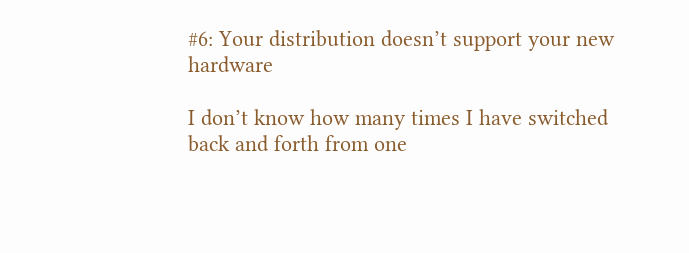#6: Your distribution doesn’t support your new hardware

I don’t know how many times I have switched back and forth from one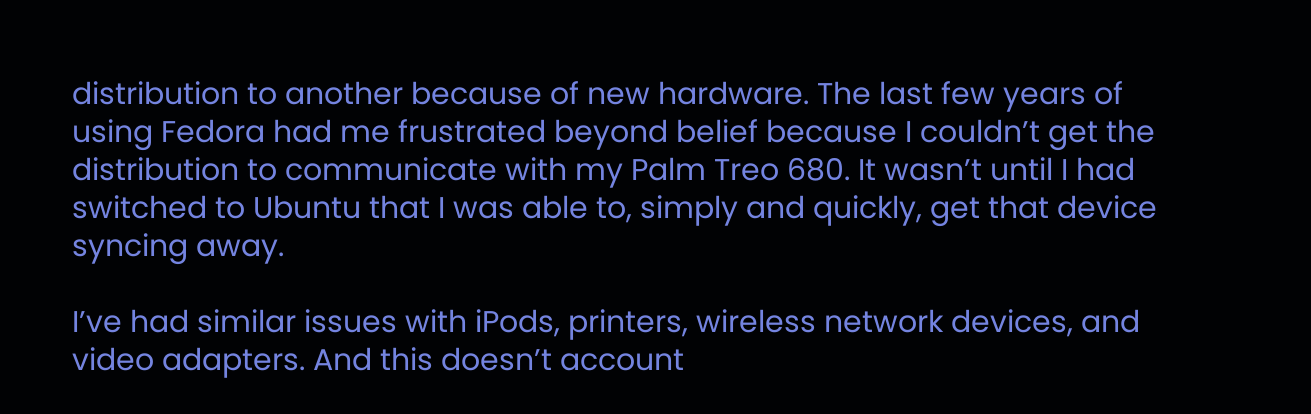distribution to another because of new hardware. The last few years of using Fedora had me frustrated beyond belief because I couldn’t get the distribution to communicate with my Palm Treo 680. It wasn’t until I had switched to Ubuntu that I was able to, simply and quickly, get that device syncing away.

I’ve had similar issues with iPods, printers, wireless network devices, and video adapters. And this doesn’t account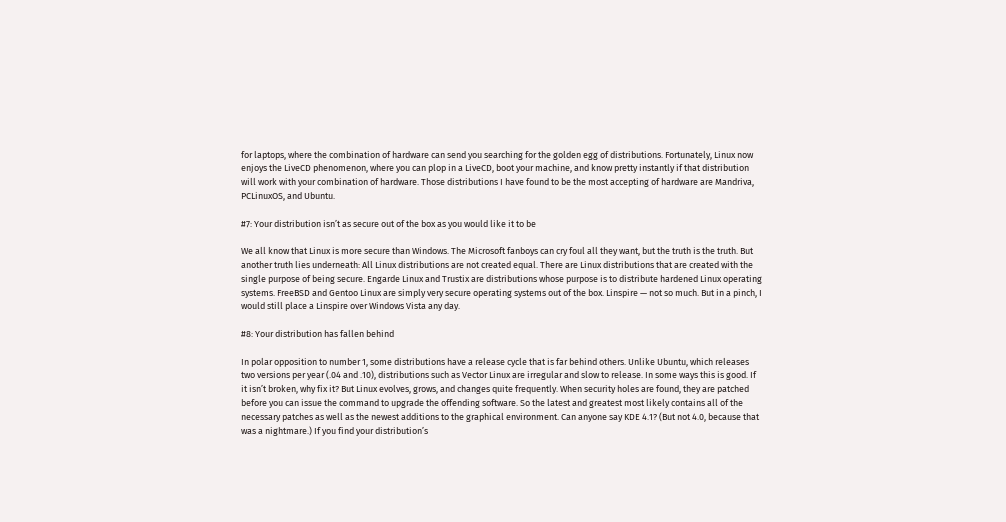for laptops, where the combination of hardware can send you searching for the golden egg of distributions. Fortunately, Linux now enjoys the LiveCD phenomenon, where you can plop in a LiveCD, boot your machine, and know pretty instantly if that distribution will work with your combination of hardware. Those distributions I have found to be the most accepting of hardware are Mandriva, PCLinuxOS, and Ubuntu.

#7: Your distribution isn’t as secure out of the box as you would like it to be

We all know that Linux is more secure than Windows. The Microsoft fanboys can cry foul all they want, but the truth is the truth. But another truth lies underneath: All Linux distributions are not created equal. There are Linux distributions that are created with the single purpose of being secure. Engarde Linux and Trustix are distributions whose purpose is to distribute hardened Linux operating systems. FreeBSD and Gentoo Linux are simply very secure operating systems out of the box. Linspire — not so much. But in a pinch, I would still place a Linspire over Windows Vista any day.

#8: Your distribution has fallen behind

In polar opposition to number 1, some distributions have a release cycle that is far behind others. Unlike Ubuntu, which releases two versions per year (.04 and .10), distributions such as Vector Linux are irregular and slow to release. In some ways this is good. If it isn’t broken, why fix it? But Linux evolves, grows, and changes quite frequently. When security holes are found, they are patched before you can issue the command to upgrade the offending software. So the latest and greatest most likely contains all of the necessary patches as well as the newest additions to the graphical environment. Can anyone say KDE 4.1? (But not 4.0, because that was a nightmare.) If you find your distribution’s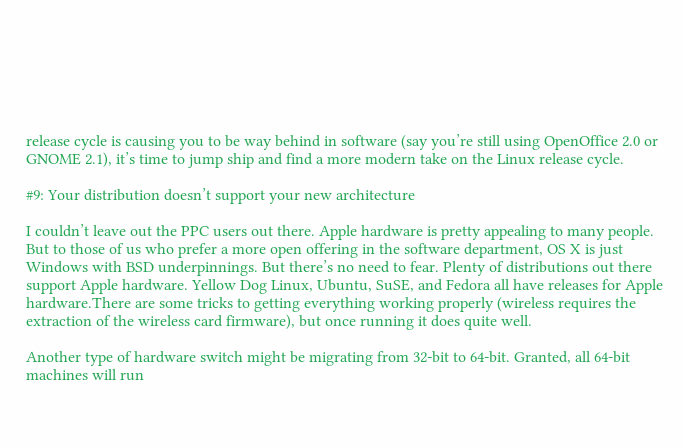release cycle is causing you to be way behind in software (say you’re still using OpenOffice 2.0 or GNOME 2.1), it’s time to jump ship and find a more modern take on the Linux release cycle.

#9: Your distribution doesn’t support your new architecture

I couldn’t leave out the PPC users out there. Apple hardware is pretty appealing to many people. But to those of us who prefer a more open offering in the software department, OS X is just Windows with BSD underpinnings. But there’s no need to fear. Plenty of distributions out there support Apple hardware. Yellow Dog Linux, Ubuntu, SuSE, and Fedora all have releases for Apple hardware.There are some tricks to getting everything working properly (wireless requires the extraction of the wireless card firmware), but once running it does quite well.

Another type of hardware switch might be migrating from 32-bit to 64-bit. Granted, all 64-bit machines will run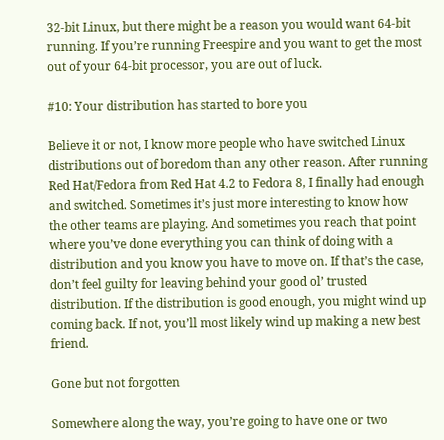32-bit Linux, but there might be a reason you would want 64-bit running. If you’re running Freespire and you want to get the most out of your 64-bit processor, you are out of luck.

#10: Your distribution has started to bore you

Believe it or not, I know more people who have switched Linux distributions out of boredom than any other reason. After running Red Hat/Fedora from Red Hat 4.2 to Fedora 8, I finally had enough and switched. Sometimes it’s just more interesting to know how the other teams are playing. And sometimes you reach that point where you’ve done everything you can think of doing with a distribution and you know you have to move on. If that’s the case, don’t feel guilty for leaving behind your good ol’ trusted distribution. If the distribution is good enough, you might wind up coming back. If not, you’ll most likely wind up making a new best friend.

Gone but not forgotten

Somewhere along the way, you’re going to have one or two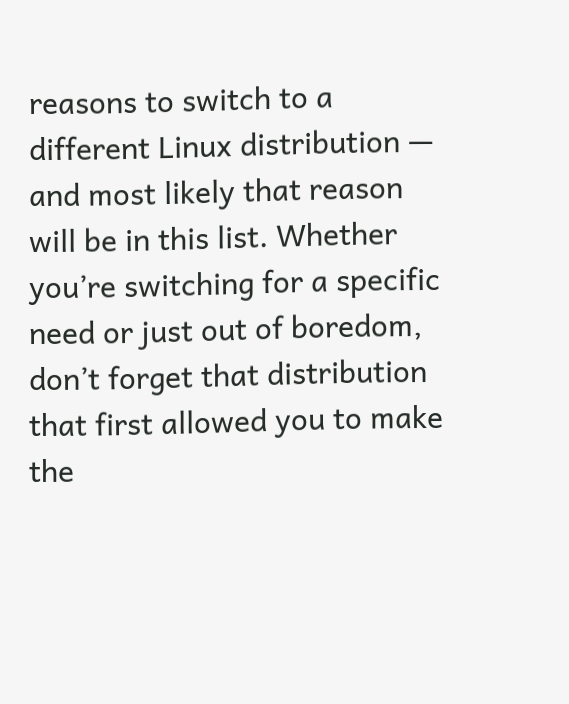reasons to switch to a different Linux distribution — and most likely that reason will be in this list. Whether you’re switching for a specific need or just out of boredom, don’t forget that distribution that first allowed you to make the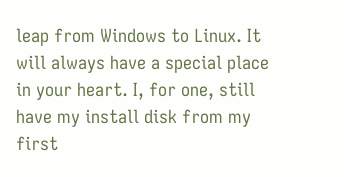leap from Windows to Linux. It will always have a special place in your heart. I, for one, still have my install disk from my first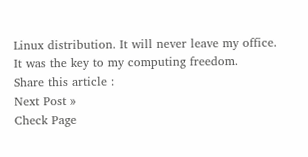Linux distribution. It will never leave my office. It was the key to my computing freedom.
Share this article :
Next Post »
Check Page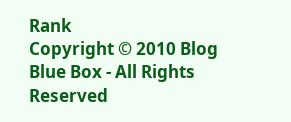Rank
Copyright © 2010 Blog Blue Box - All Rights Reserved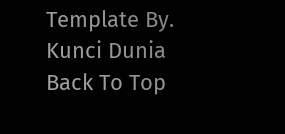Template By. Kunci Dunia
Back To Top